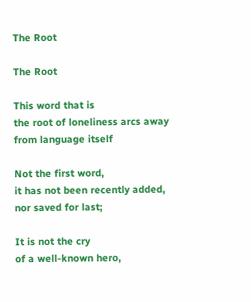The Root

The Root

This word that is
the root of loneliness arcs away
from language itself

Not the first word,
it has not been recently added,
nor saved for last;

It is not the cry
of a well-known hero,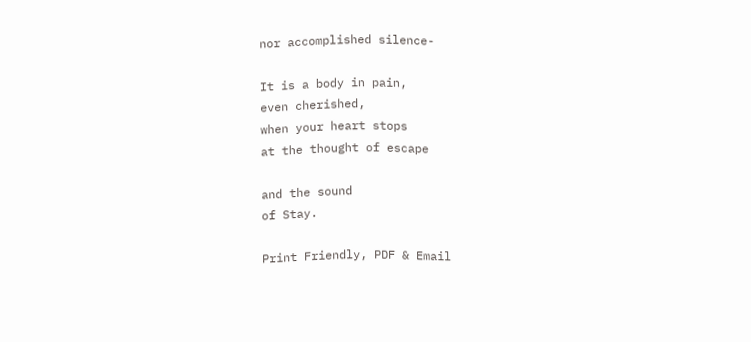nor accomplished silence-

It is a body in pain,
even cherished,
when your heart stops
at the thought of escape

and the sound
of Stay.

Print Friendly, PDF & Email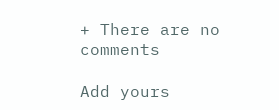+ There are no comments

Add yours